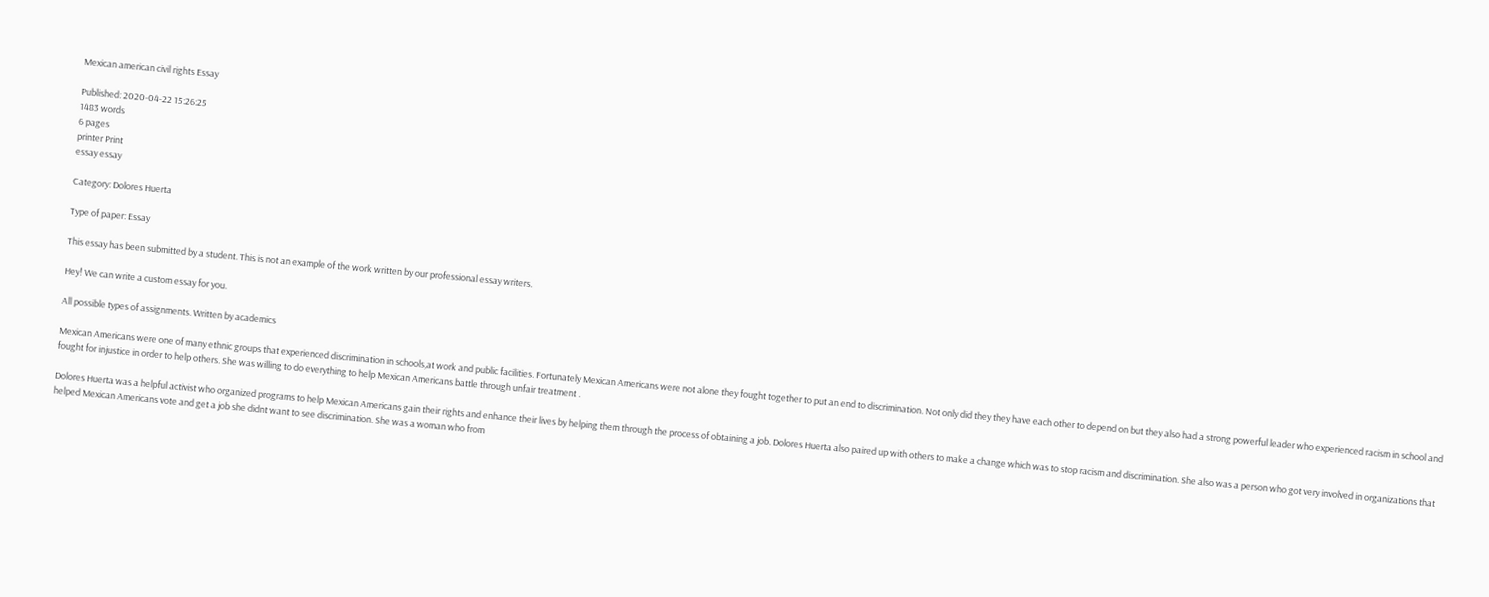Mexican american civil rights Essay

Published: 2020-04-22 15:26:25
1483 words
6 pages
printer Print
essay essay

Category: Dolores Huerta

Type of paper: Essay

This essay has been submitted by a student. This is not an example of the work written by our professional essay writers.

Hey! We can write a custom essay for you.

All possible types of assignments. Written by academics

Mexican Americans were one of many ethnic groups that experienced discrimination in schools,at work and public facilities. Fortunately Mexican Americans were not alone they fought together to put an end to discrimination. Not only did they they have each other to depend on but they also had a strong powerful leader who experienced racism in school and fought for injustice in order to help others. She was willing to do everything to help Mexican Americans battle through unfair treatment .

Dolores Huerta was a helpful activist who organized programs to help Mexican Americans gain their rights and enhance their lives by helping them through the process of obtaining a job. Dolores Huerta also paired up with others to make a change which was to stop racism and discrimination. She also was a person who got very involved in organizations that helped Mexican Americans vote and get a job she didnt want to see discrimination. She was a woman who from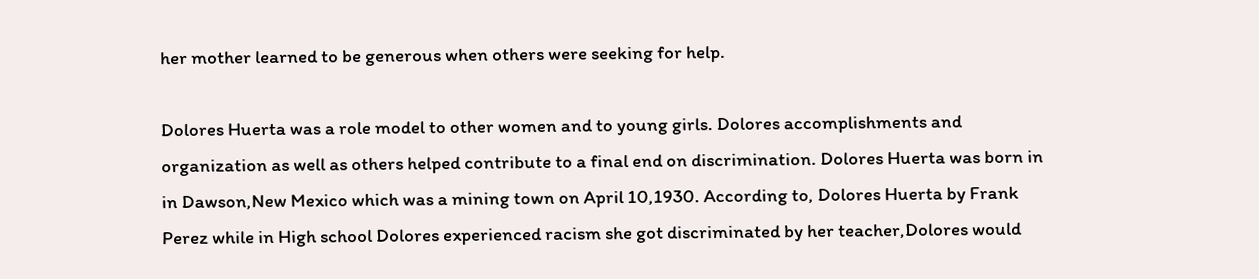her mother learned to be generous when others were seeking for help.

Dolores Huerta was a role model to other women and to young girls. Dolores accomplishments and organization as well as others helped contribute to a final end on discrimination. Dolores Huerta was born in in Dawson,New Mexico which was a mining town on April 10,1930. According to, Dolores Huerta by Frank Perez while in High school Dolores experienced racism she got discriminated by her teacher,Dolores would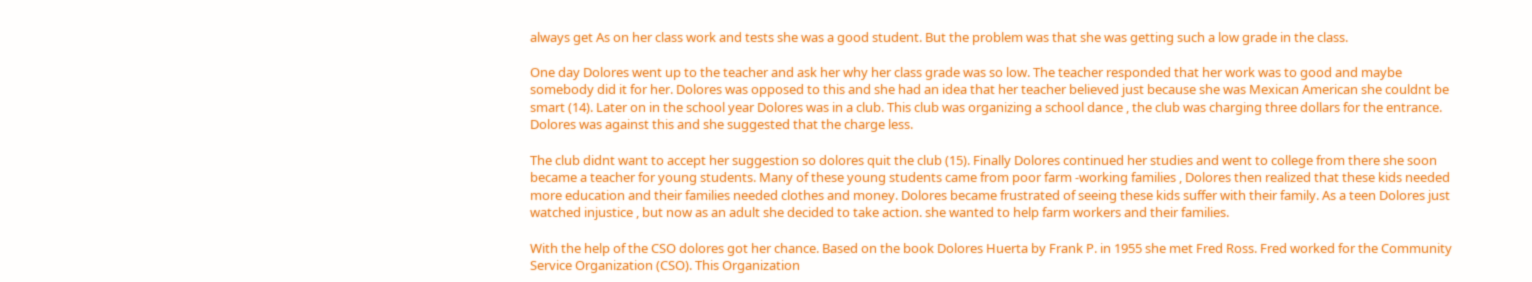always get As on her class work and tests she was a good student. But the problem was that she was getting such a low grade in the class.

One day Dolores went up to the teacher and ask her why her class grade was so low. The teacher responded that her work was to good and maybe somebody did it for her. Dolores was opposed to this and she had an idea that her teacher believed just because she was Mexican American she couldnt be smart (14). Later on in the school year Dolores was in a club. This club was organizing a school dance , the club was charging three dollars for the entrance. Dolores was against this and she suggested that the charge less.

The club didnt want to accept her suggestion so dolores quit the club (15). Finally Dolores continued her studies and went to college from there she soon became a teacher for young students. Many of these young students came from poor farm -working families , Dolores then realized that these kids needed more education and their families needed clothes and money. Dolores became frustrated of seeing these kids suffer with their family. As a teen Dolores just watched injustice , but now as an adult she decided to take action. she wanted to help farm workers and their families.

With the help of the CSO dolores got her chance. Based on the book Dolores Huerta by Frank P. in 1955 she met Fred Ross. Fred worked for the Community Service Organization (CSO). This Organization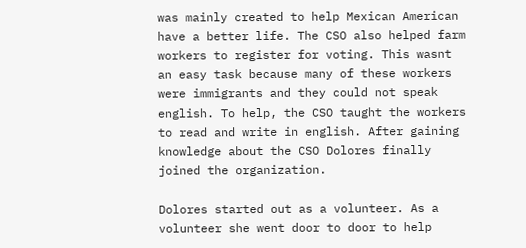was mainly created to help Mexican American have a better life. The CSO also helped farm workers to register for voting. This wasnt an easy task because many of these workers were immigrants and they could not speak english. To help, the CSO taught the workers to read and write in english. After gaining knowledge about the CSO Dolores finally joined the organization.

Dolores started out as a volunteer. As a volunteer she went door to door to help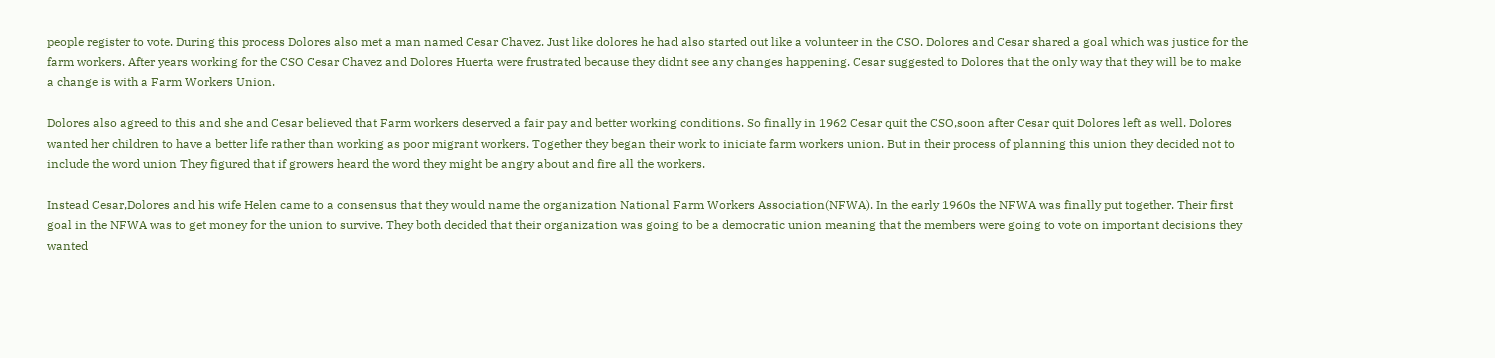people register to vote. During this process Dolores also met a man named Cesar Chavez. Just like dolores he had also started out like a volunteer in the CSO. Dolores and Cesar shared a goal which was justice for the farm workers. After years working for the CSO Cesar Chavez and Dolores Huerta were frustrated because they didnt see any changes happening. Cesar suggested to Dolores that the only way that they will be to make a change is with a Farm Workers Union.

Dolores also agreed to this and she and Cesar believed that Farm workers deserved a fair pay and better working conditions. So finally in 1962 Cesar quit the CSO,soon after Cesar quit Dolores left as well. Dolores wanted her children to have a better life rather than working as poor migrant workers. Together they began their work to iniciate farm workers union. But in their process of planning this union they decided not to include the word union They figured that if growers heard the word they might be angry about and fire all the workers.

Instead Cesar,Dolores and his wife Helen came to a consensus that they would name the organization National Farm Workers Association(NFWA). In the early 1960s the NFWA was finally put together. Their first goal in the NFWA was to get money for the union to survive. They both decided that their organization was going to be a democratic union meaning that the members were going to vote on important decisions they wanted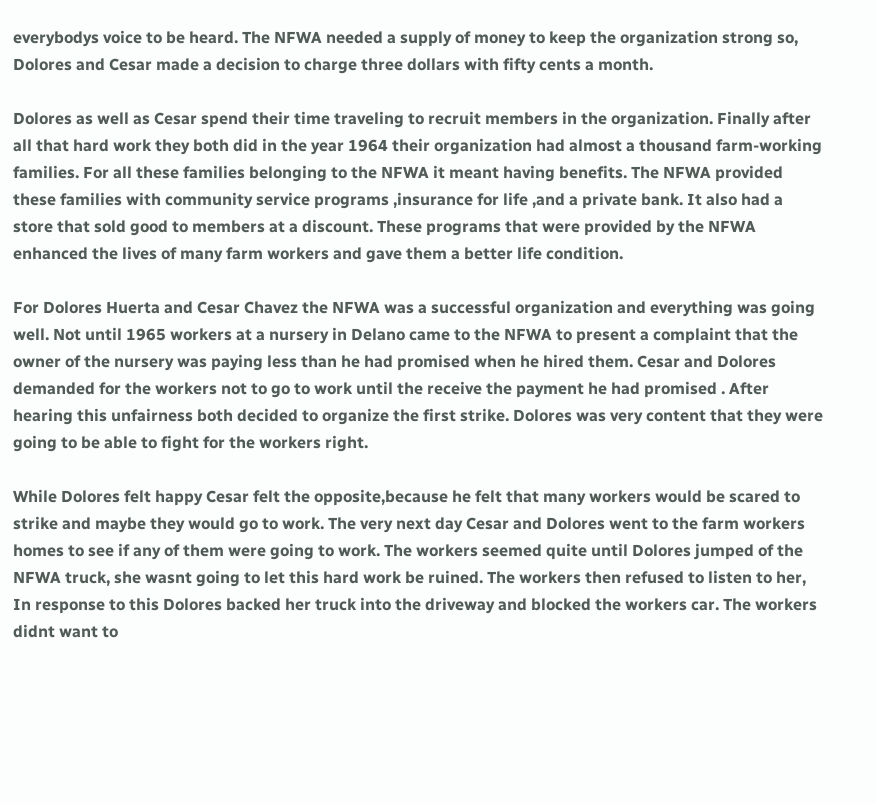everybodys voice to be heard. The NFWA needed a supply of money to keep the organization strong so, Dolores and Cesar made a decision to charge three dollars with fifty cents a month.

Dolores as well as Cesar spend their time traveling to recruit members in the organization. Finally after all that hard work they both did in the year 1964 their organization had almost a thousand farm-working families. For all these families belonging to the NFWA it meant having benefits. The NFWA provided these families with community service programs ,insurance for life ,and a private bank. It also had a store that sold good to members at a discount. These programs that were provided by the NFWA enhanced the lives of many farm workers and gave them a better life condition.

For Dolores Huerta and Cesar Chavez the NFWA was a successful organization and everything was going well. Not until 1965 workers at a nursery in Delano came to the NFWA to present a complaint that the owner of the nursery was paying less than he had promised when he hired them. Cesar and Dolores demanded for the workers not to go to work until the receive the payment he had promised . After hearing this unfairness both decided to organize the first strike. Dolores was very content that they were going to be able to fight for the workers right.

While Dolores felt happy Cesar felt the opposite,because he felt that many workers would be scared to strike and maybe they would go to work. The very next day Cesar and Dolores went to the farm workers homes to see if any of them were going to work. The workers seemed quite until Dolores jumped of the NFWA truck, she wasnt going to let this hard work be ruined. The workers then refused to listen to her, In response to this Dolores backed her truck into the driveway and blocked the workers car. The workers didnt want to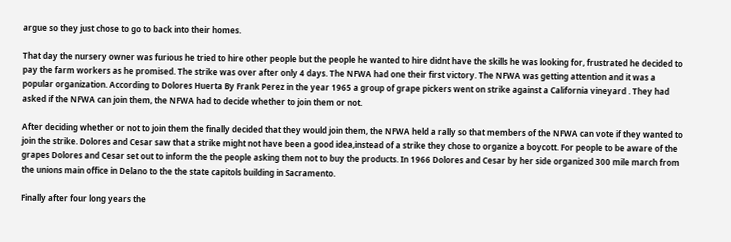argue so they just chose to go to back into their homes.

That day the nursery owner was furious he tried to hire other people but the people he wanted to hire didnt have the skills he was looking for, frustrated he decided to pay the farm workers as he promised. The strike was over after only 4 days. The NFWA had one their first victory. The NFWA was getting attention and it was a popular organization. According to Dolores Huerta By Frank Perez in the year 1965 a group of grape pickers went on strike against a California vineyard . They had asked if the NFWA can join them, the NFWA had to decide whether to join them or not.

After deciding whether or not to join them the finally decided that they would join them, the NFWA held a rally so that members of the NFWA can vote if they wanted to join the strike. Dolores and Cesar saw that a strike might not have been a good idea,instead of a strike they chose to organize a boycott. For people to be aware of the grapes Dolores and Cesar set out to inform the the people asking them not to buy the products. In 1966 Dolores and Cesar by her side organized 300 mile march from the unions main office in Delano to the the state capitols building in Sacramento.

Finally after four long years the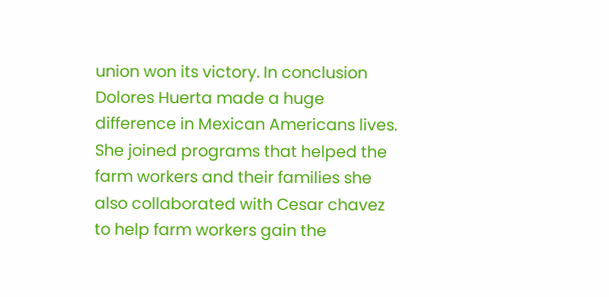union won its victory. In conclusion Dolores Huerta made a huge difference in Mexican Americans lives. She joined programs that helped the farm workers and their families she also collaborated with Cesar chavez to help farm workers gain the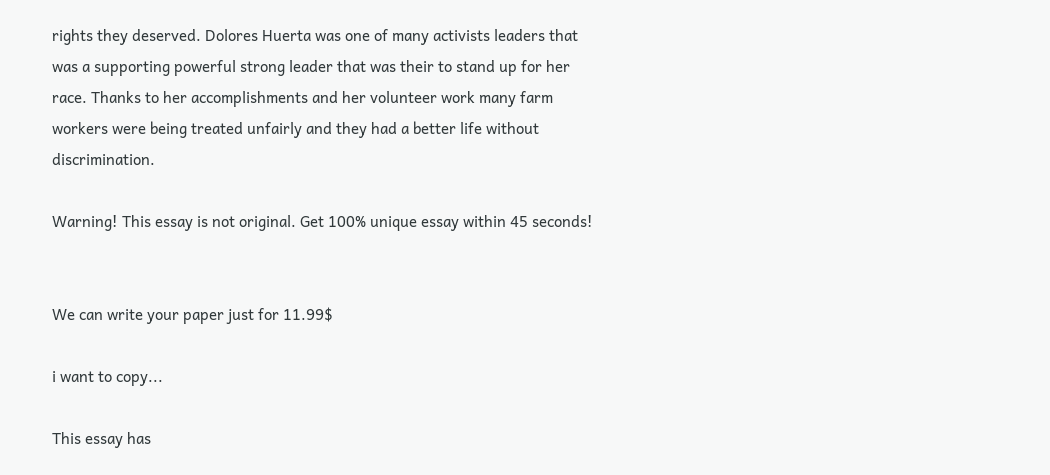rights they deserved. Dolores Huerta was one of many activists leaders that was a supporting powerful strong leader that was their to stand up for her race. Thanks to her accomplishments and her volunteer work many farm workers were being treated unfairly and they had a better life without discrimination.

Warning! This essay is not original. Get 100% unique essay within 45 seconds!


We can write your paper just for 11.99$

i want to copy...

This essay has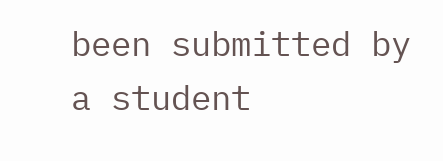been submitted by a student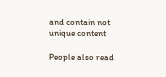and contain not unique content

People also read